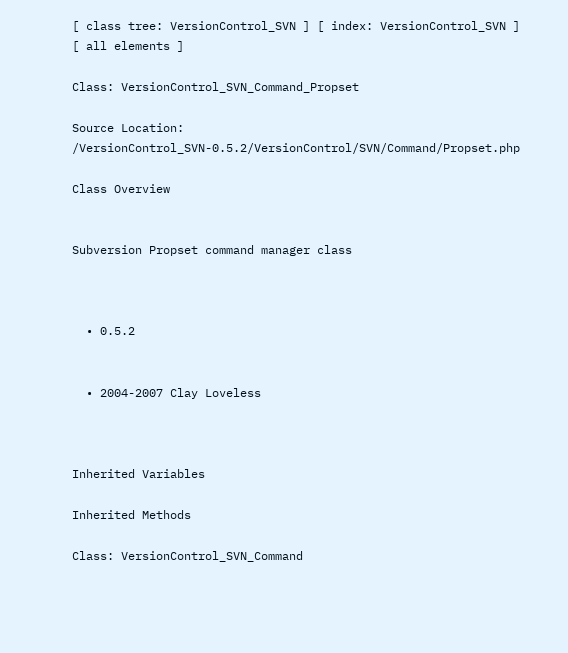[ class tree: VersionControl_SVN ] [ index: VersionControl_SVN ] [ all elements ]

Class: VersionControl_SVN_Command_Propset

Source Location: /VersionControl_SVN-0.5.2/VersionControl/SVN/Command/Propset.php

Class Overview


Subversion Propset command manager class



  • 0.5.2


  • 2004-2007 Clay Loveless



Inherited Variables

Inherited Methods

Class: VersionControl_SVN_Command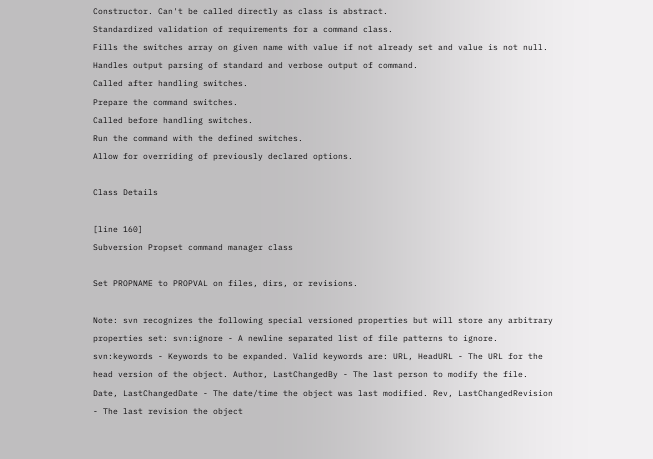Constructor. Can't be called directly as class is abstract.
Standardized validation of requirements for a command class.
Fills the switches array on given name with value if not already set and value is not null.
Handles output parsing of standard and verbose output of command.
Called after handling switches.
Prepare the command switches.
Called before handling switches.
Run the command with the defined switches.
Allow for overriding of previously declared options.

Class Details

[line 160]
Subversion Propset command manager class

Set PROPNAME to PROPVAL on files, dirs, or revisions.

Note: svn recognizes the following special versioned properties but will store any arbitrary properties set: svn:ignore - A newline separated list of file patterns to ignore. svn:keywords - Keywords to be expanded. Valid keywords are: URL, HeadURL - The URL for the head version of the object. Author, LastChangedBy - The last person to modify the file. Date, LastChangedDate - The date/time the object was last modified. Rev, LastChangedRevision - The last revision the object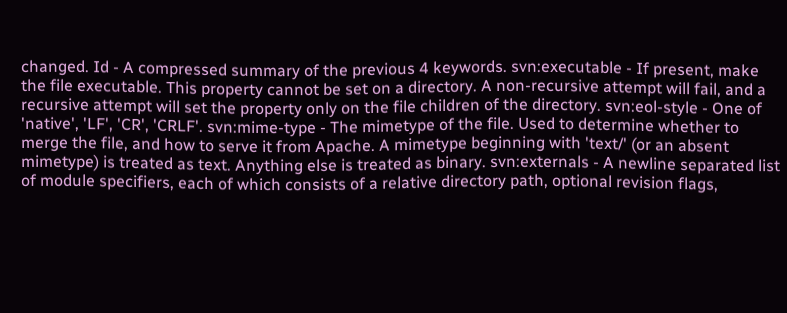changed. Id - A compressed summary of the previous 4 keywords. svn:executable - If present, make the file executable. This property cannot be set on a directory. A non-recursive attempt will fail, and a recursive attempt will set the property only on the file children of the directory. svn:eol-style - One of 'native', 'LF', 'CR', 'CRLF'. svn:mime-type - The mimetype of the file. Used to determine whether to merge the file, and how to serve it from Apache. A mimetype beginning with 'text/' (or an absent mimetype) is treated as text. Anything else is treated as binary. svn:externals - A newline separated list of module specifiers, each of which consists of a relative directory path, optional revision flags,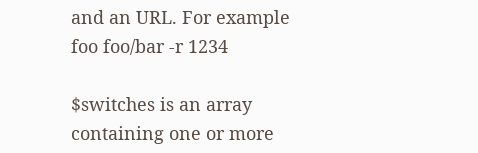and an URL. For example foo foo/bar -r 1234

$switches is an array containing one or more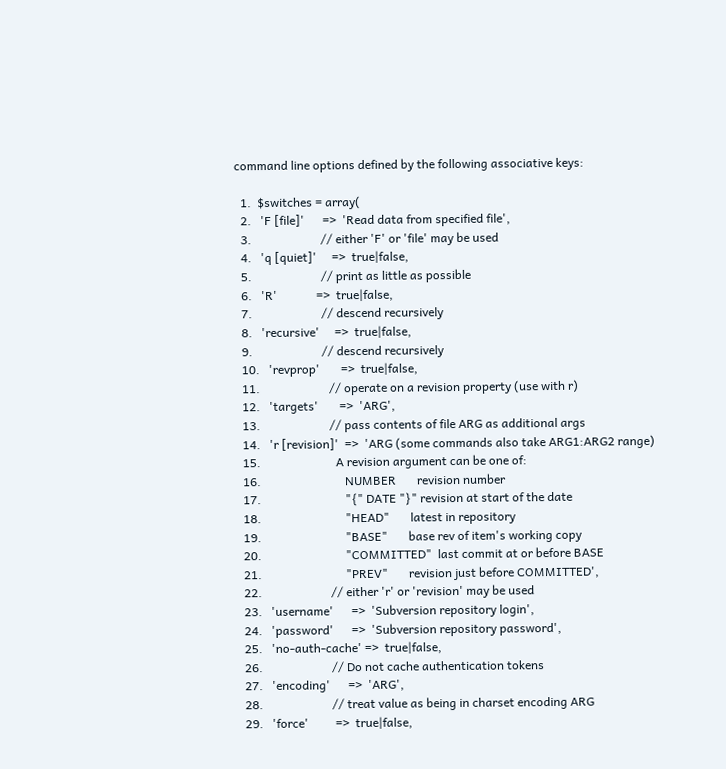command line options defined by the following associative keys:

  1.  $switches = array(
  2.   'F [file]'      =>  'Read data from specified file',
  3.                       // either 'F' or 'file' may be used
  4.   'q [quiet]'     =>  true|false,
  5.                       // print as little as possible
  6.   'R'             =>  true|false,
  7.                       // descend recursively
  8.   'recursive'     =>  true|false,
  9.                       // descend recursively
  10.   'revprop'       =>  true|false,
  11.                       // operate on a revision property (use with r)
  12.   'targets'       =>  'ARG',
  13.                       // pass contents of file ARG as additional args
  14.   'r [revision]'  =>  'ARG (some commands also take ARG1:ARG2 range)
  15.                         A revision argument can be one of:
  16.                            NUMBER       revision number
  17.                            "{" DATE "}" revision at start of the date
  18.                            "HEAD"       latest in repository
  19.                            "BASE"       base rev of item's working copy
  20.                            "COMMITTED"  last commit at or before BASE
  21.                            "PREV"       revision just before COMMITTED',
  22.                       // either 'r' or 'revision' may be used
  23.   'username'      =>  'Subversion repository login',
  24.   'password'      =>  'Subversion repository password',
  25.   'no-auth-cache' =>  true|false,
  26.                       // Do not cache authentication tokens
  27.   'encoding'      =>  'ARG',
  28.                       // treat value as being in charset encoding ARG
  29.   'force'         =>  true|false,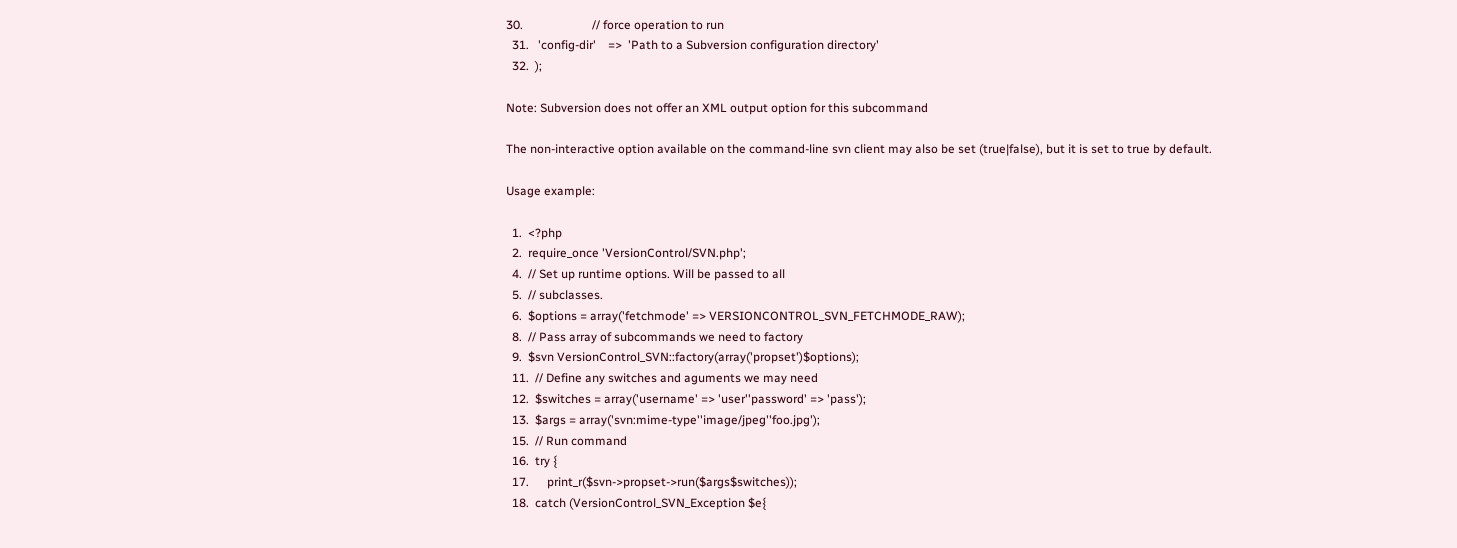30.                       // force operation to run
  31.   'config-dir'    =>  'Path to a Subversion configuration directory'
  32.  );

Note: Subversion does not offer an XML output option for this subcommand

The non-interactive option available on the command-line svn client may also be set (true|false), but it is set to true by default.

Usage example:

  1.  <?php
  2.  require_once 'VersionControl/SVN.php';
  4.  // Set up runtime options. Will be passed to all
  5.  // subclasses.
  6.  $options = array('fetchmode' => VERSIONCONTROL_SVN_FETCHMODE_RAW);
  8.  // Pass array of subcommands we need to factory
  9.  $svn VersionControl_SVN::factory(array('propset')$options);
  11.  // Define any switches and aguments we may need
  12.  $switches = array('username' => 'user''password' => 'pass');
  13.  $args = array('svn:mime-type''image/jpeg''foo.jpg');
  15.  // Run command
  16.  try {
  17.      print_r($svn->propset->run($args$switches));
  18.  catch (VersionControl_SVN_Exception $e{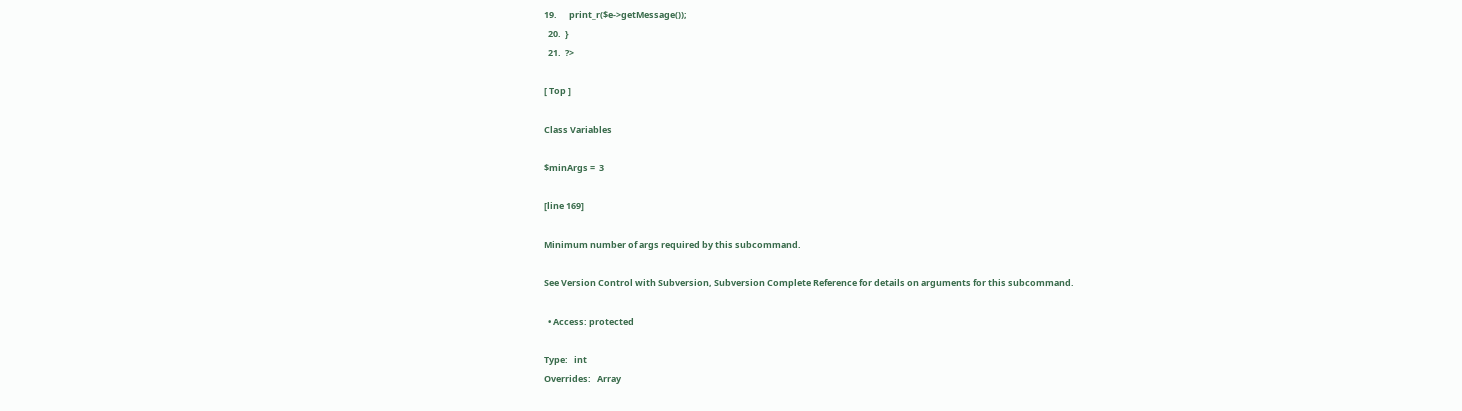19.      print_r($e->getMessage());
  20.  }
  21.  ?>

[ Top ]

Class Variables

$minArgs =  3

[line 169]

Minimum number of args required by this subcommand.

See Version Control with Subversion, Subversion Complete Reference for details on arguments for this subcommand.

  • Access: protected

Type:   int
Overrides:   Array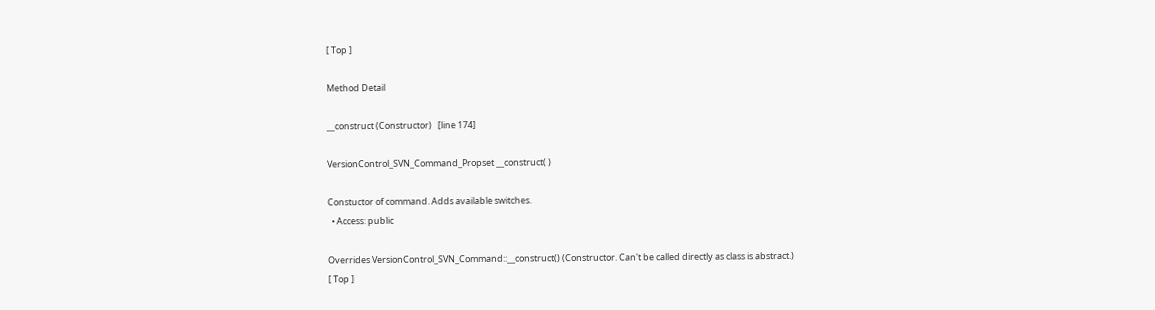[ Top ]

Method Detail

__construct (Constructor)   [line 174]

VersionControl_SVN_Command_Propset __construct( )

Constuctor of command. Adds available switches.
  • Access: public

Overrides VersionControl_SVN_Command::__construct() (Constructor. Can't be called directly as class is abstract.)
[ Top ]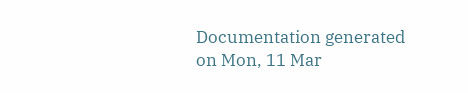Documentation generated on Mon, 11 Mar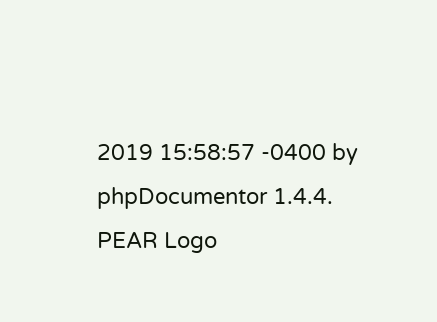2019 15:58:57 -0400 by phpDocumentor 1.4.4. PEAR Logo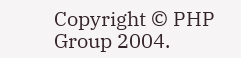Copyright © PHP Group 2004.